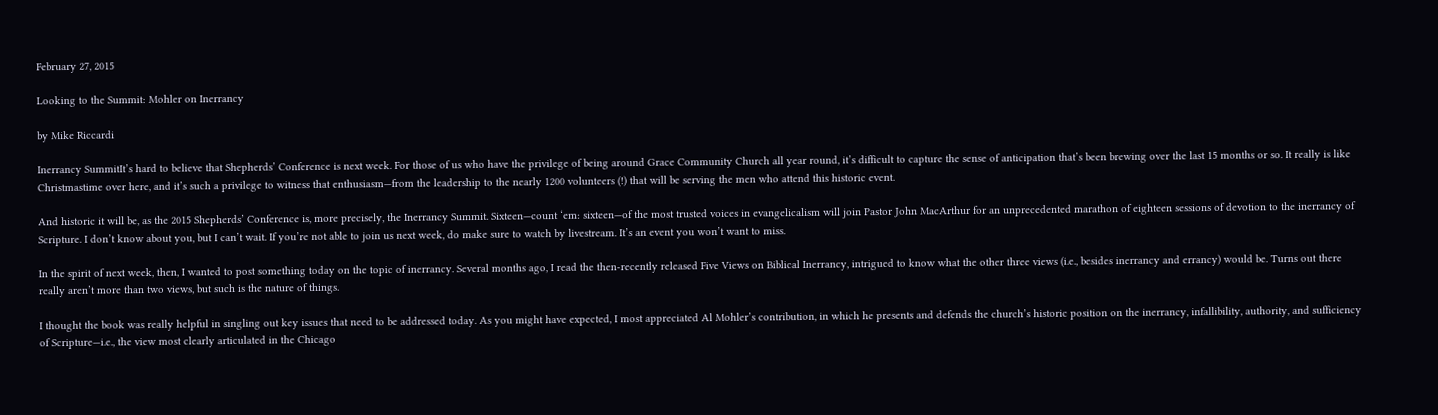February 27, 2015

Looking to the Summit: Mohler on Inerrancy

by Mike Riccardi

Inerrancy SummitIt’s hard to believe that Shepherds’ Conference is next week. For those of us who have the privilege of being around Grace Community Church all year round, it’s difficult to capture the sense of anticipation that’s been brewing over the last 15 months or so. It really is like Christmastime over here, and it’s such a privilege to witness that enthusiasm—from the leadership to the nearly 1200 volunteers (!) that will be serving the men who attend this historic event.

And historic it will be, as the 2015 Shepherds’ Conference is, more precisely, the Inerrancy Summit. Sixteen—count ‘em: sixteen—of the most trusted voices in evangelicalism will join Pastor John MacArthur for an unprecedented marathon of eighteen sessions of devotion to the inerrancy of Scripture. I don’t know about you, but I can’t wait. If you’re not able to join us next week, do make sure to watch by livestream. It’s an event you won’t want to miss.

In the spirit of next week, then, I wanted to post something today on the topic of inerrancy. Several months ago, I read the then-recently released Five Views on Biblical Inerrancy, intrigued to know what the other three views (i.e., besides inerrancy and errancy) would be. Turns out there really aren’t more than two views, but such is the nature of things.

I thought the book was really helpful in singling out key issues that need to be addressed today. As you might have expected, I most appreciated Al Mohler’s contribution, in which he presents and defends the church’s historic position on the inerrancy, infallibility, authority, and sufficiency of Scripture—i.e., the view most clearly articulated in the Chicago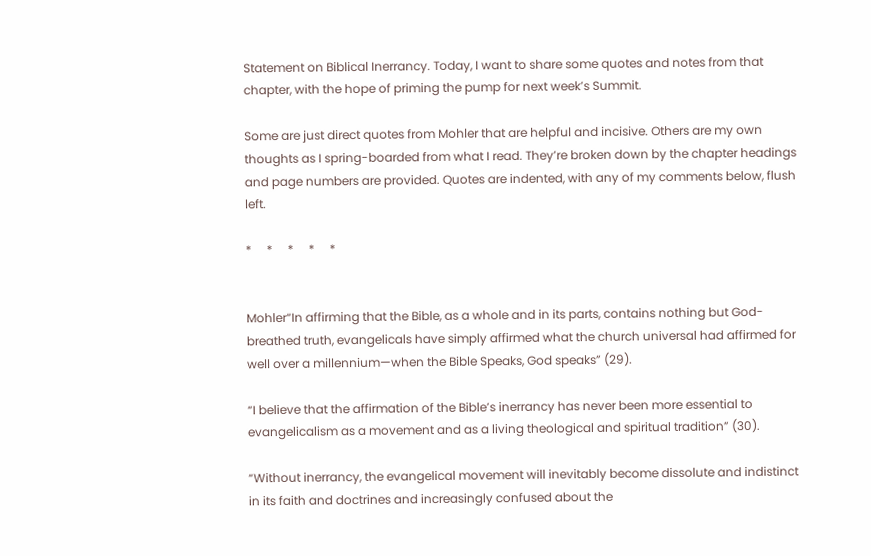Statement on Biblical Inerrancy. Today, I want to share some quotes and notes from that chapter, with the hope of priming the pump for next week’s Summit.

Some are just direct quotes from Mohler that are helpful and incisive. Others are my own thoughts as I spring-boarded from what I read. They’re broken down by the chapter headings and page numbers are provided. Quotes are indented, with any of my comments below, flush left.

*     *     *     *     *


Mohler“In affirming that the Bible, as a whole and in its parts, contains nothing but God-breathed truth, evangelicals have simply affirmed what the church universal had affirmed for well over a millennium—when the Bible Speaks, God speaks” (29).

“I believe that the affirmation of the Bible’s inerrancy has never been more essential to evangelicalism as a movement and as a living theological and spiritual tradition” (30).

“Without inerrancy, the evangelical movement will inevitably become dissolute and indistinct in its faith and doctrines and increasingly confused about the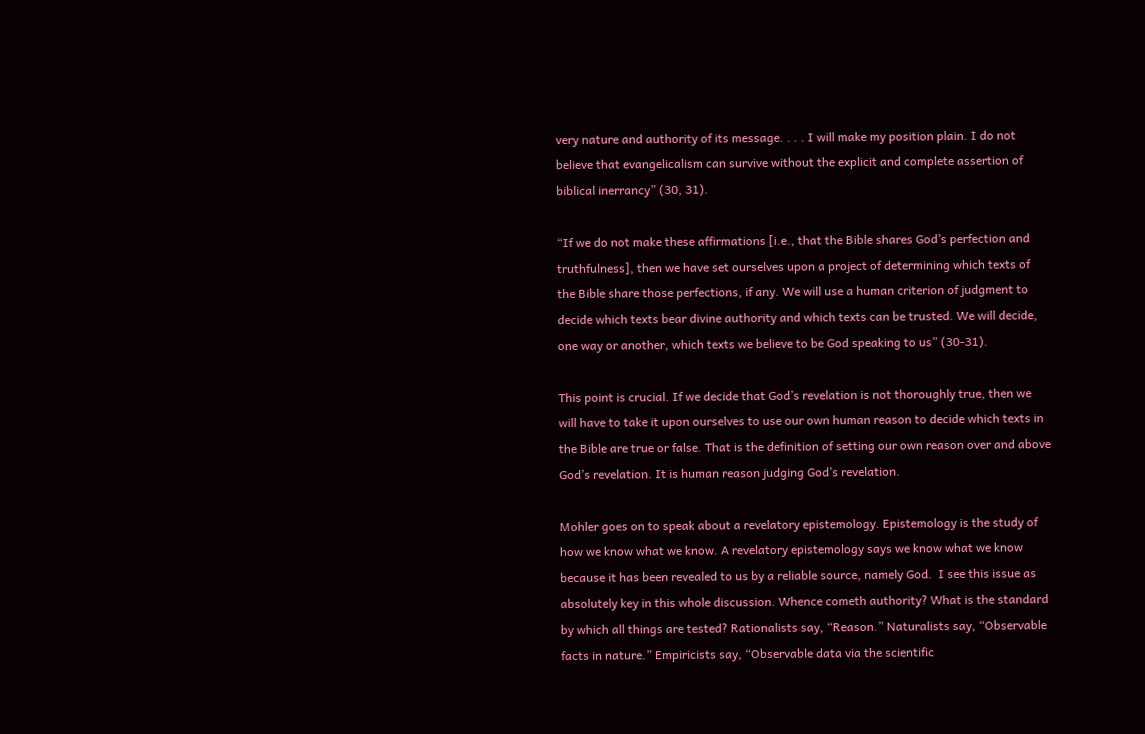very nature and authority of its message. . . . I will make my position plain. I do not believe that evangelicalism can survive without the explicit and complete assertion of biblical inerrancy” (30, 31).

“If we do not make these affirmations [i.e., that the Bible shares God’s perfection and truthfulness], then we have set ourselves upon a project of determining which texts of the Bible share those perfections, if any. We will use a human criterion of judgment to decide which texts bear divine authority and which texts can be trusted. We will decide, one way or another, which texts we believe to be God speaking to us” (30-31).

This point is crucial. If we decide that God’s revelation is not thoroughly true, then we will have to take it upon ourselves to use our own human reason to decide which texts in the Bible are true or false. That is the definition of setting our own reason over and above God’s revelation. It is human reason judging God’s revelation.

Mohler goes on to speak about a revelatory epistemology. Epistemology is the study of how we know what we know. A revelatory epistemology says we know what we know because it has been revealed to us by a reliable source, namely God.  I see this issue as absolutely key in this whole discussion. Whence cometh authority? What is the standard by which all things are tested? Rationalists say, “Reason.” Naturalists say, “Observable facts in nature.” Empiricists say, “Observable data via the scientific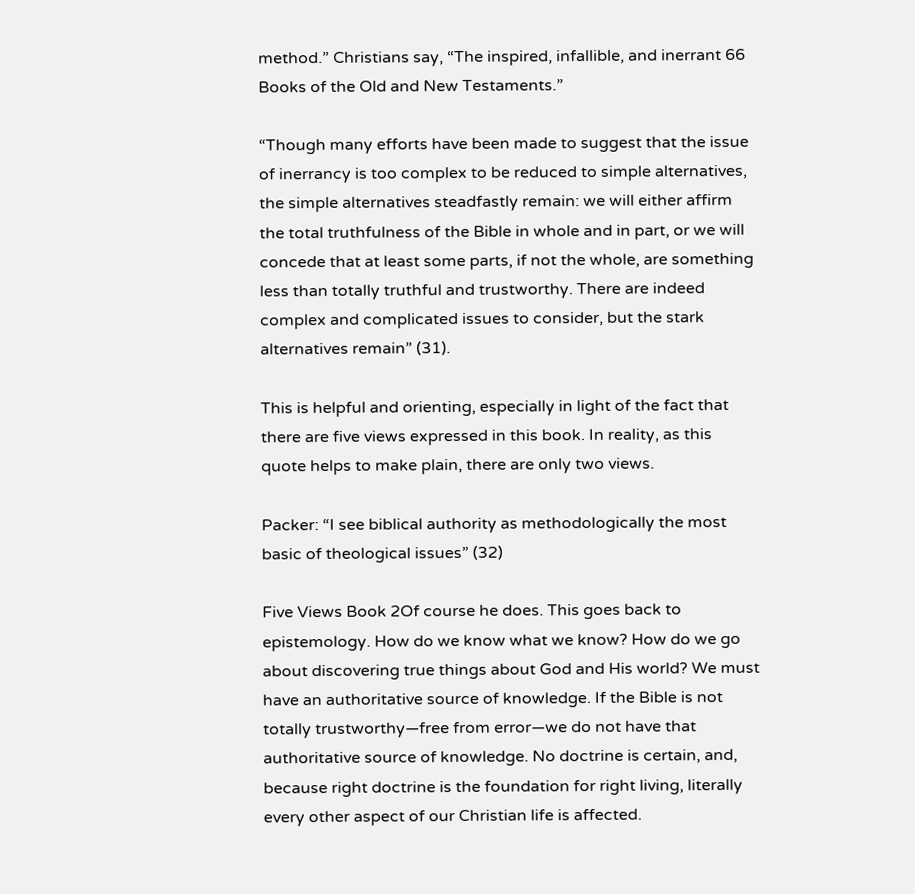method.” Christians say, “The inspired, infallible, and inerrant 66 Books of the Old and New Testaments.”

“Though many efforts have been made to suggest that the issue of inerrancy is too complex to be reduced to simple alternatives, the simple alternatives steadfastly remain: we will either affirm the total truthfulness of the Bible in whole and in part, or we will concede that at least some parts, if not the whole, are something less than totally truthful and trustworthy. There are indeed complex and complicated issues to consider, but the stark alternatives remain” (31).

This is helpful and orienting, especially in light of the fact that there are five views expressed in this book. In reality, as this quote helps to make plain, there are only two views.

Packer: “I see biblical authority as methodologically the most basic of theological issues” (32)

Five Views Book 2Of course he does. This goes back to epistemology. How do we know what we know? How do we go about discovering true things about God and His world? We must have an authoritative source of knowledge. If the Bible is not totally trustworthy—free from error—we do not have that authoritative source of knowledge. No doctrine is certain, and, because right doctrine is the foundation for right living, literally every other aspect of our Christian life is affected.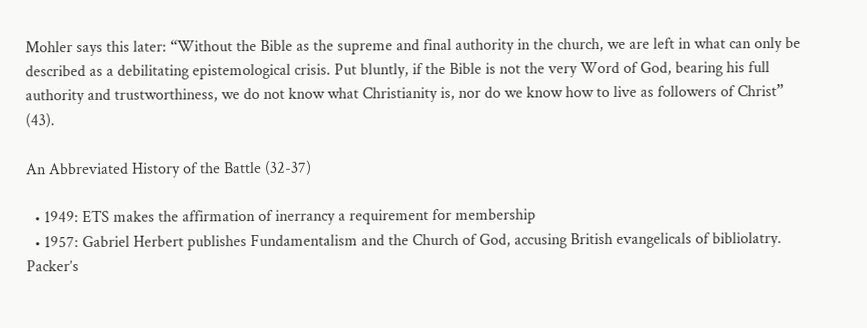Mohler says this later: “Without the Bible as the supreme and final authority in the church, we are left in what can only be described as a debilitating epistemological crisis. Put bluntly, if the Bible is not the very Word of God, bearing his full authority and trustworthiness, we do not know what Christianity is, nor do we know how to live as followers of Christ” (43).

An Abbreviated History of the Battle (32-37)

  • 1949: ETS makes the affirmation of inerrancy a requirement for membership
  • 1957: Gabriel Herbert publishes Fundamentalism and the Church of God, accusing British evangelicals of bibliolatry. Packer’s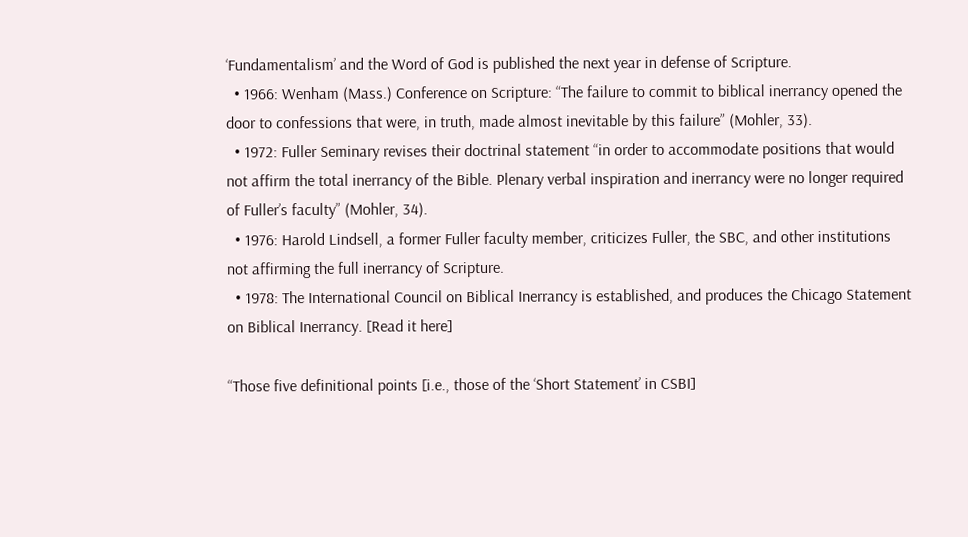‘Fundamentalism’ and the Word of God is published the next year in defense of Scripture.
  • 1966: Wenham (Mass.) Conference on Scripture: “The failure to commit to biblical inerrancy opened the door to confessions that were, in truth, made almost inevitable by this failure” (Mohler, 33).
  • 1972: Fuller Seminary revises their doctrinal statement “in order to accommodate positions that would not affirm the total inerrancy of the Bible. Plenary verbal inspiration and inerrancy were no longer required of Fuller’s faculty” (Mohler, 34).
  • 1976: Harold Lindsell, a former Fuller faculty member, criticizes Fuller, the SBC, and other institutions not affirming the full inerrancy of Scripture.
  • 1978: The International Council on Biblical Inerrancy is established, and produces the Chicago Statement on Biblical Inerrancy. [Read it here]

“Those five definitional points [i.e., those of the ‘Short Statement’ in CSBI]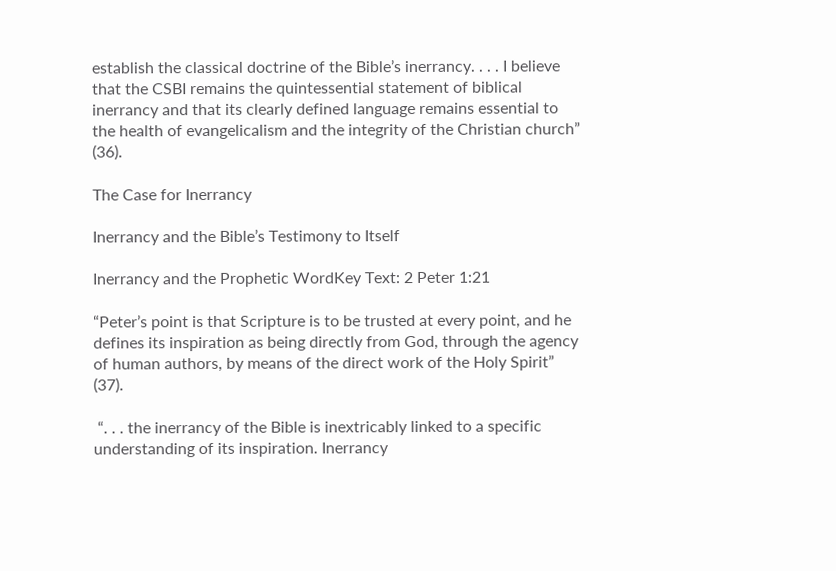establish the classical doctrine of the Bible’s inerrancy. . . . I believe that the CSBI remains the quintessential statement of biblical inerrancy and that its clearly defined language remains essential to the health of evangelicalism and the integrity of the Christian church” (36).

The Case for Inerrancy

Inerrancy and the Bible’s Testimony to Itself

Inerrancy and the Prophetic WordKey Text: 2 Peter 1:21

“Peter’s point is that Scripture is to be trusted at every point, and he defines its inspiration as being directly from God, through the agency of human authors, by means of the direct work of the Holy Spirit” (37).

 “. . . the inerrancy of the Bible is inextricably linked to a specific understanding of its inspiration. Inerrancy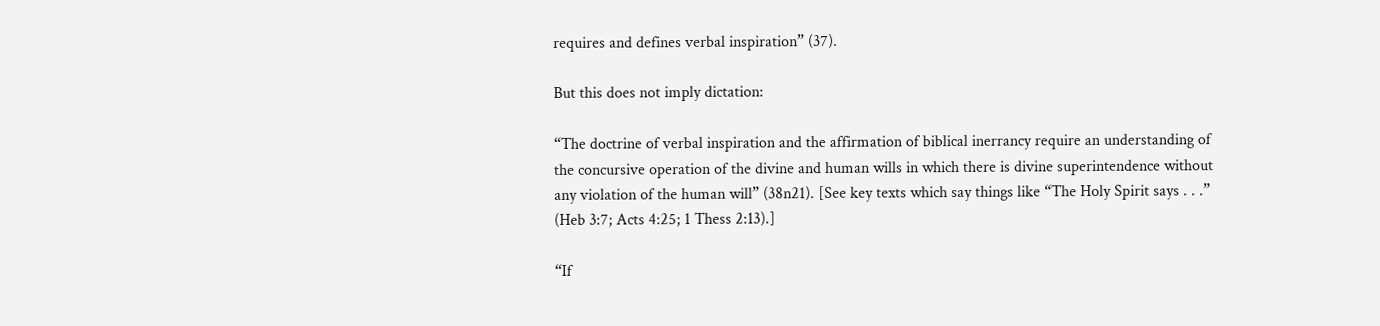requires and defines verbal inspiration” (37).

But this does not imply dictation:

“The doctrine of verbal inspiration and the affirmation of biblical inerrancy require an understanding of the concursive operation of the divine and human wills in which there is divine superintendence without any violation of the human will” (38n21). [See key texts which say things like “The Holy Spirit says . . .” (Heb 3:7; Acts 4:25; 1 Thess 2:13).]

“If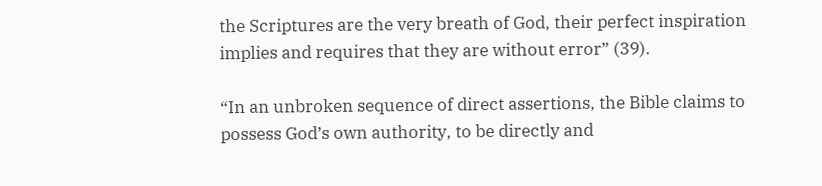the Scriptures are the very breath of God, their perfect inspiration implies and requires that they are without error” (39).

“In an unbroken sequence of direct assertions, the Bible claims to possess God’s own authority, to be directly and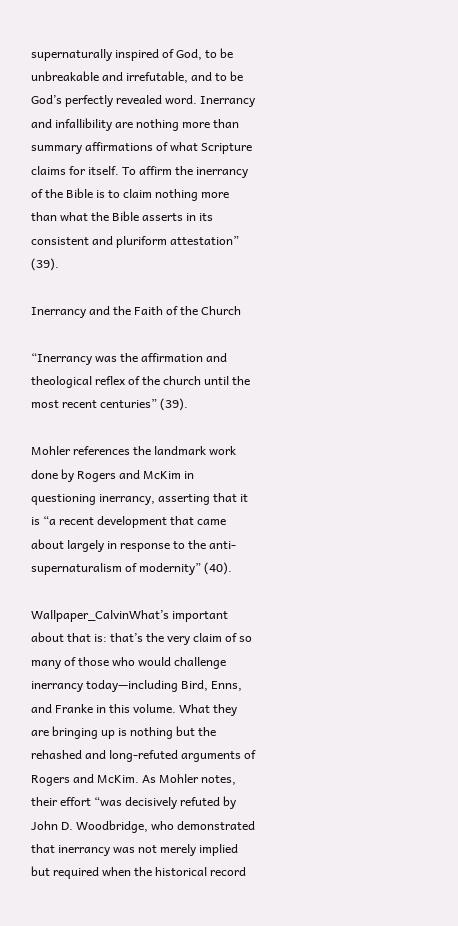supernaturally inspired of God, to be unbreakable and irrefutable, and to be God’s perfectly revealed word. Inerrancy and infallibility are nothing more than summary affirmations of what Scripture claims for itself. To affirm the inerrancy of the Bible is to claim nothing more than what the Bible asserts in its consistent and pluriform attestation” (39).

Inerrancy and the Faith of the Church

“Inerrancy was the affirmation and theological reflex of the church until the most recent centuries” (39).

Mohler references the landmark work done by Rogers and McKim in questioning inerrancy, asserting that it is “a recent development that came about largely in response to the anti-supernaturalism of modernity” (40).

Wallpaper_CalvinWhat’s important about that is: that’s the very claim of so many of those who would challenge inerrancy today—including Bird, Enns, and Franke in this volume. What they are bringing up is nothing but the rehashed and long-refuted arguments of Rogers and McKim. As Mohler notes, their effort “was decisively refuted by John D. Woodbridge, who demonstrated that inerrancy was not merely implied but required when the historical record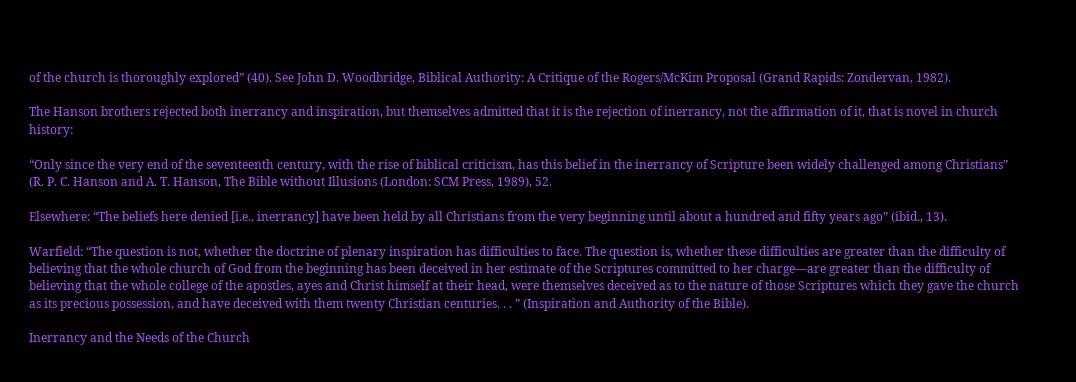of the church is thoroughly explored” (40). See John D. Woodbridge, Biblical Authority: A Critique of the Rogers/McKim Proposal (Grand Rapids: Zondervan, 1982).

The Hanson brothers rejected both inerrancy and inspiration, but themselves admitted that it is the rejection of inerrancy, not the affirmation of it, that is novel in church history:

“Only since the very end of the seventeenth century, with the rise of biblical criticism, has this belief in the inerrancy of Scripture been widely challenged among Christians” (R. P. C. Hanson and A. T. Hanson, The Bible without Illusions (London: SCM Press, 1989), 52.

Elsewhere: “The beliefs here denied [i.e., inerrancy] have been held by all Christians from the very beginning until about a hundred and fifty years ago” (ibid., 13).

Warfield: “The question is not, whether the doctrine of plenary inspiration has difficulties to face. The question is, whether these difficulties are greater than the difficulty of believing that the whole church of God from the beginning has been deceived in her estimate of the Scriptures committed to her charge—are greater than the difficulty of believing that the whole college of the apostles, ayes and Christ himself at their head, were themselves deceived as to the nature of those Scriptures which they gave the church as its precious possession, and have deceived with them twenty Christian centuries. . . ” (Inspiration and Authority of the Bible).

Inerrancy and the Needs of the Church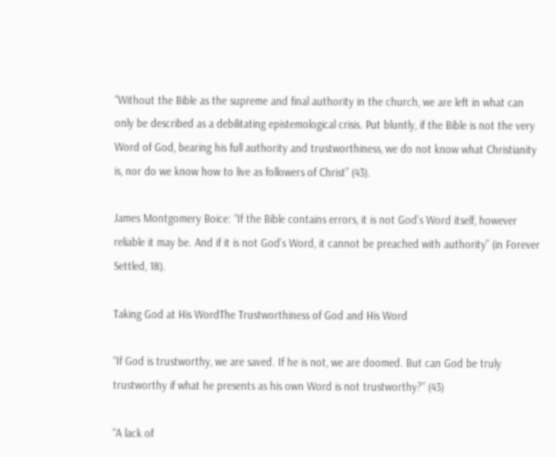“Without the Bible as the supreme and final authority in the church, we are left in what can only be described as a debilitating epistemological crisis. Put bluntly, if the Bible is not the very Word of God, bearing his full authority and trustworthiness, we do not know what Christianity is, nor do we know how to live as followers of Christ” (43).

James Montgomery Boice: “If the Bible contains errors, it is not God’s Word itself, however reliable it may be. And if it is not God’s Word, it cannot be preached with authority” (in Forever Settled, 18).

Taking God at His WordThe Trustworthiness of God and His Word

“If God is trustworthy, we are saved. If he is not, we are doomed. But can God be truly trustworthy if what he presents as his own Word is not trustworthy?” (43)

“A lack of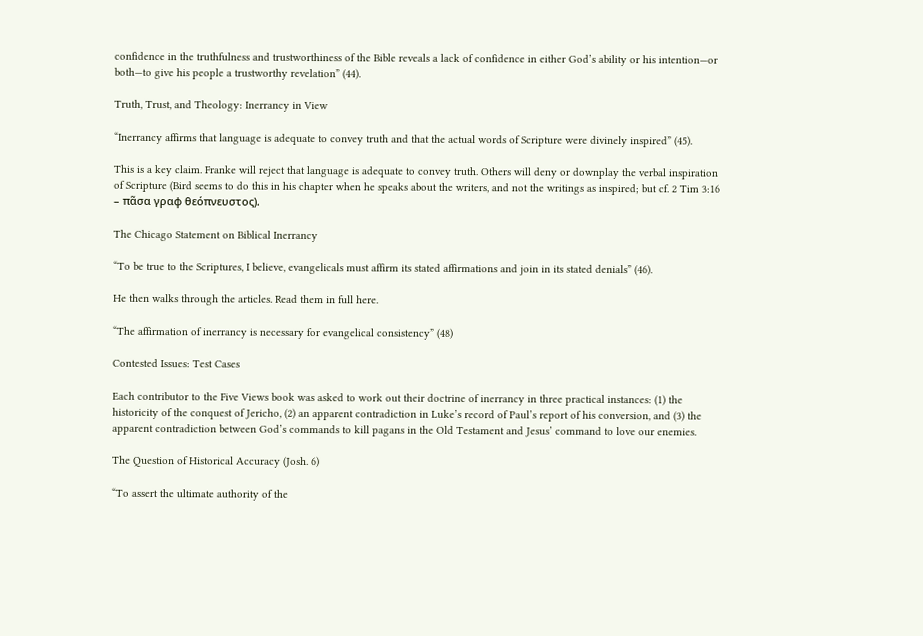confidence in the truthfulness and trustworthiness of the Bible reveals a lack of confidence in either God’s ability or his intention—or both—to give his people a trustworthy revelation” (44).

Truth, Trust, and Theology: Inerrancy in View

“Inerrancy affirms that language is adequate to convey truth and that the actual words of Scripture were divinely inspired” (45).

This is a key claim. Franke will reject that language is adequate to convey truth. Others will deny or downplay the verbal inspiration of Scripture (Bird seems to do this in his chapter when he speaks about the writers, and not the writings as inspired; but cf. 2 Tim 3:16 – πᾶσα γραφ θεόπνευστος).

The Chicago Statement on Biblical Inerrancy

“To be true to the Scriptures, I believe, evangelicals must affirm its stated affirmations and join in its stated denials” (46).

He then walks through the articles. Read them in full here.

“The affirmation of inerrancy is necessary for evangelical consistency” (48)

Contested Issues: Test Cases

Each contributor to the Five Views book was asked to work out their doctrine of inerrancy in three practical instances: (1) the historicity of the conquest of Jericho, (2) an apparent contradiction in Luke’s record of Paul’s report of his conversion, and (3) the apparent contradiction between God’s commands to kill pagans in the Old Testament and Jesus’ command to love our enemies.

The Question of Historical Accuracy (Josh. 6)

“To assert the ultimate authority of the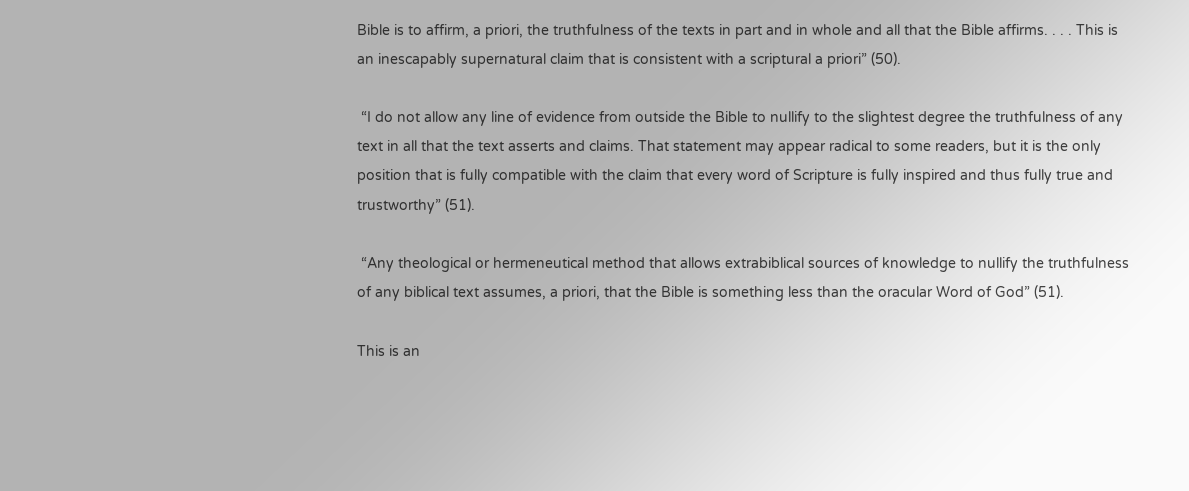Bible is to affirm, a priori, the truthfulness of the texts in part and in whole and all that the Bible affirms. . . . This is an inescapably supernatural claim that is consistent with a scriptural a priori” (50).

 “I do not allow any line of evidence from outside the Bible to nullify to the slightest degree the truthfulness of any text in all that the text asserts and claims. That statement may appear radical to some readers, but it is the only position that is fully compatible with the claim that every word of Scripture is fully inspired and thus fully true and trustworthy” (51).

 “Any theological or hermeneutical method that allows extrabiblical sources of knowledge to nullify the truthfulness of any biblical text assumes, a priori, that the Bible is something less than the oracular Word of God” (51).

This is an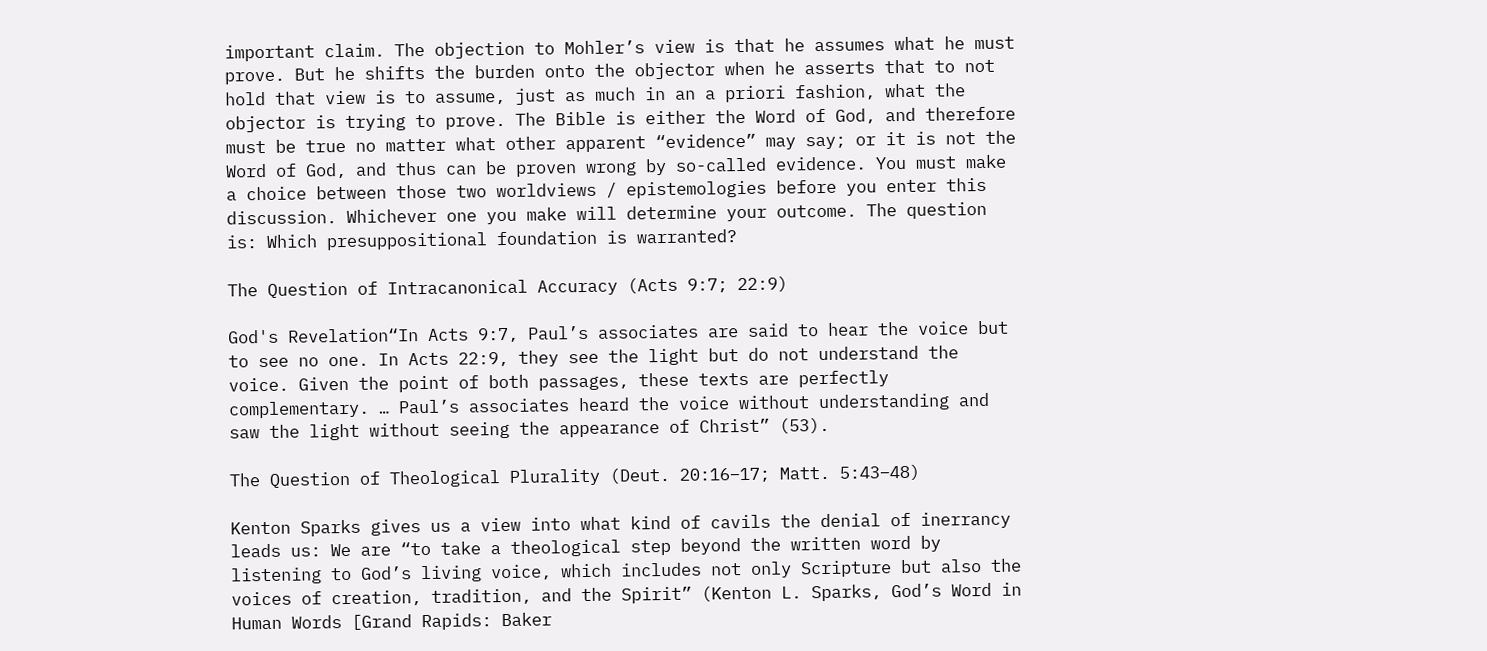important claim. The objection to Mohler’s view is that he assumes what he must prove. But he shifts the burden onto the objector when he asserts that to not hold that view is to assume, just as much in an a priori fashion, what the objector is trying to prove. The Bible is either the Word of God, and therefore must be true no matter what other apparent “evidence” may say; or it is not the Word of God, and thus can be proven wrong by so-called evidence. You must make a choice between those two worldviews / epistemologies before you enter this discussion. Whichever one you make will determine your outcome. The question is: Which presuppositional foundation is warranted?

The Question of Intracanonical Accuracy (Acts 9:7; 22:9)

God's Revelation“In Acts 9:7, Paul’s associates are said to hear the voice but to see no one. In Acts 22:9, they see the light but do not understand the voice. Given the point of both passages, these texts are perfectly complementary. … Paul’s associates heard the voice without understanding and saw the light without seeing the appearance of Christ” (53).

The Question of Theological Plurality (Deut. 20:16–17; Matt. 5:43–48)

Kenton Sparks gives us a view into what kind of cavils the denial of inerrancy leads us: We are “to take a theological step beyond the written word by listening to God’s living voice, which includes not only Scripture but also the voices of creation, tradition, and the Spirit” (Kenton L. Sparks, God’s Word in Human Words [Grand Rapids: Baker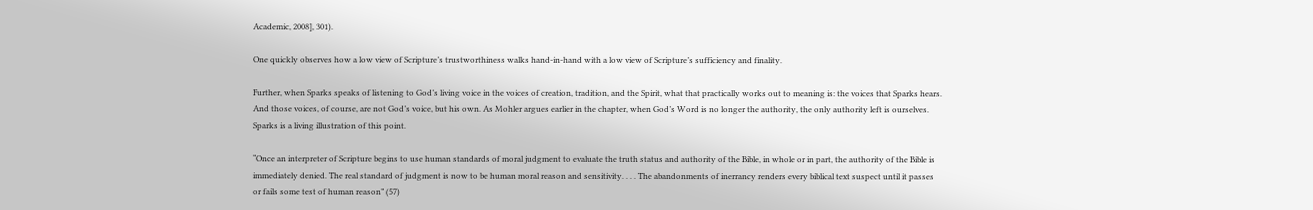Academic, 2008], 301).

One quickly observes how a low view of Scripture’s trustworthiness walks hand-in-hand with a low view of Scripture’s sufficiency and finality.

Further, when Sparks speaks of listening to God’s living voice in the voices of creation, tradition, and the Spirit, what that practically works out to meaning is: the voices that Sparks hears. And those voices, of course, are not God’s voice, but his own. As Mohler argues earlier in the chapter, when God’s Word is no longer the authority, the only authority left is ourselves. Sparks is a living illustration of this point.

“Once an interpreter of Scripture begins to use human standards of moral judgment to evaluate the truth status and authority of the Bible, in whole or in part, the authority of the Bible is immediately denied. The real standard of judgment is now to be human moral reason and sensitivity. . . . The abandonments of inerrancy renders every biblical text suspect until it passes or fails some test of human reason” (57)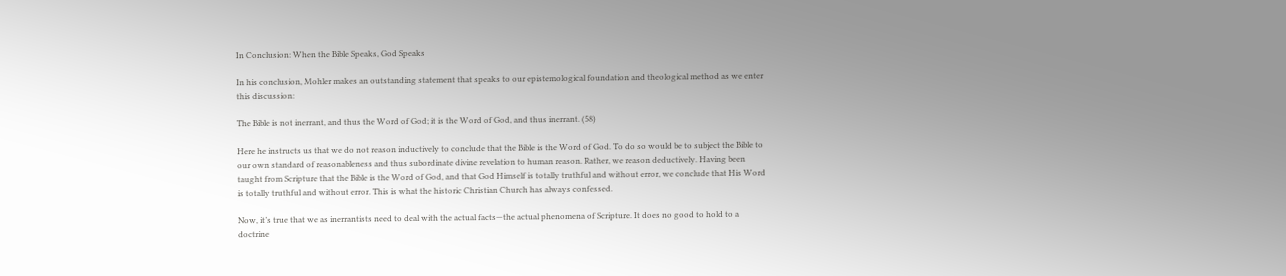In Conclusion: When the Bible Speaks, God Speaks

In his conclusion, Mohler makes an outstanding statement that speaks to our epistemological foundation and theological method as we enter this discussion:

The Bible is not inerrant, and thus the Word of God; it is the Word of God, and thus inerrant. (58)

Here he instructs us that we do not reason inductively to conclude that the Bible is the Word of God. To do so would be to subject the Bible to our own standard of reasonableness and thus subordinate divine revelation to human reason. Rather, we reason deductively. Having been taught from Scripture that the Bible is the Word of God, and that God Himself is totally truthful and without error, we conclude that His Word is totally truthful and without error. This is what the historic Christian Church has always confessed.

Now, it’s true that we as inerrantists need to deal with the actual facts—the actual phenomena of Scripture. It does no good to hold to a doctrine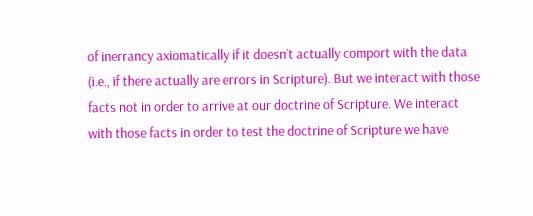of inerrancy axiomatically if it doesn’t actually comport with the data (i.e., if there actually are errors in Scripture). But we interact with those facts not in order to arrive at our doctrine of Scripture. We interact with those facts in order to test the doctrine of Scripture we have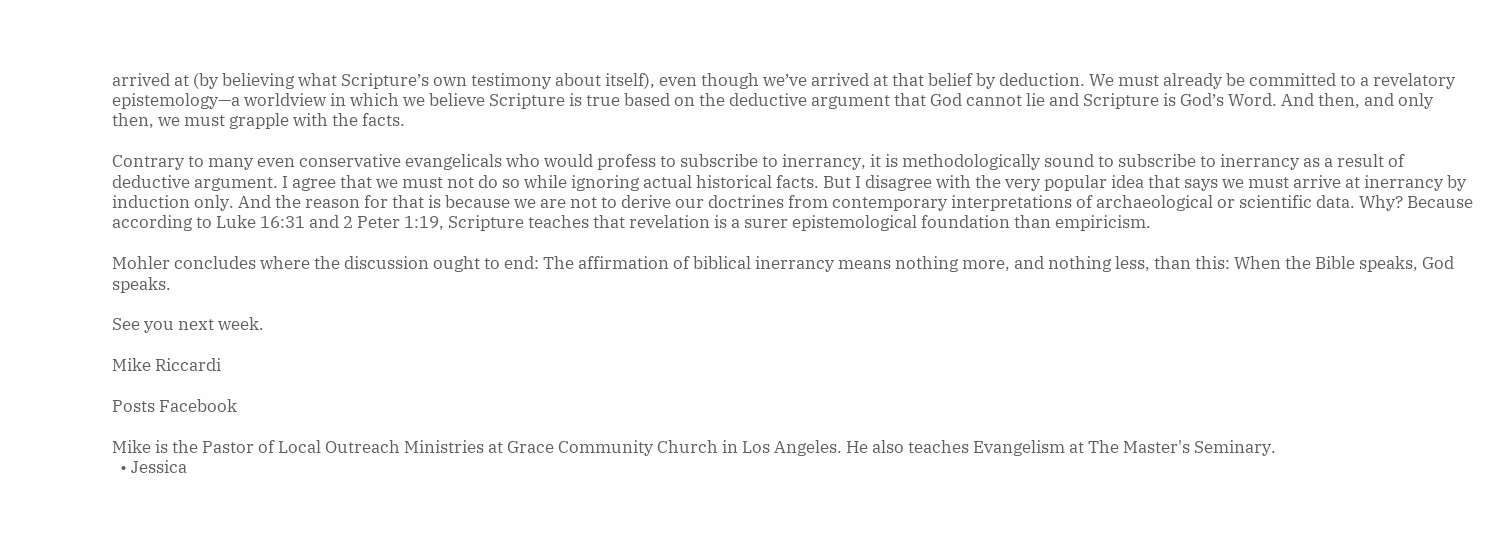arrived at (by believing what Scripture’s own testimony about itself), even though we’ve arrived at that belief by deduction. We must already be committed to a revelatory epistemology—a worldview in which we believe Scripture is true based on the deductive argument that God cannot lie and Scripture is God’s Word. And then, and only then, we must grapple with the facts.

Contrary to many even conservative evangelicals who would profess to subscribe to inerrancy, it is methodologically sound to subscribe to inerrancy as a result of deductive argument. I agree that we must not do so while ignoring actual historical facts. But I disagree with the very popular idea that says we must arrive at inerrancy by induction only. And the reason for that is because we are not to derive our doctrines from contemporary interpretations of archaeological or scientific data. Why? Because according to Luke 16:31 and 2 Peter 1:19, Scripture teaches that revelation is a surer epistemological foundation than empiricism.

Mohler concludes where the discussion ought to end: The affirmation of biblical inerrancy means nothing more, and nothing less, than this: When the Bible speaks, God speaks.

See you next week.

Mike Riccardi

Posts Facebook

Mike is the Pastor of Local Outreach Ministries at Grace Community Church in Los Angeles. He also teaches Evangelism at The Master's Seminary.
  • Jessica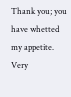Thank you; you have whetted my appetite. Very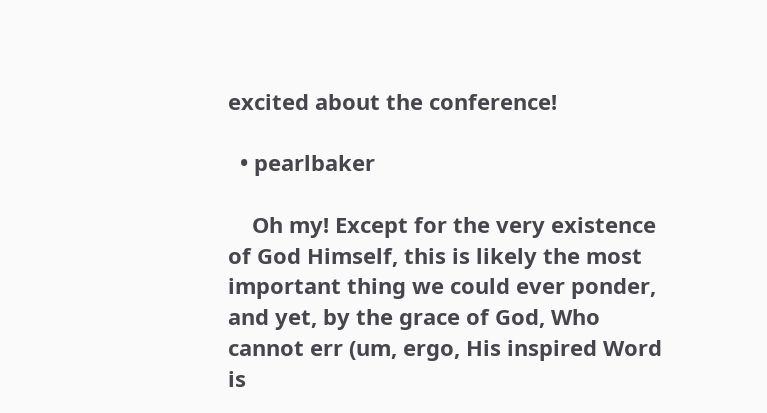excited about the conference!

  • pearlbaker

    Oh my! Except for the very existence of God Himself, this is likely the most important thing we could ever ponder, and yet, by the grace of God, Who cannot err (um, ergo, His inspired Word is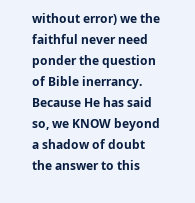without error) we the faithful never need ponder the question of Bible inerrancy. Because He has said so, we KNOW beyond a shadow of doubt the answer to this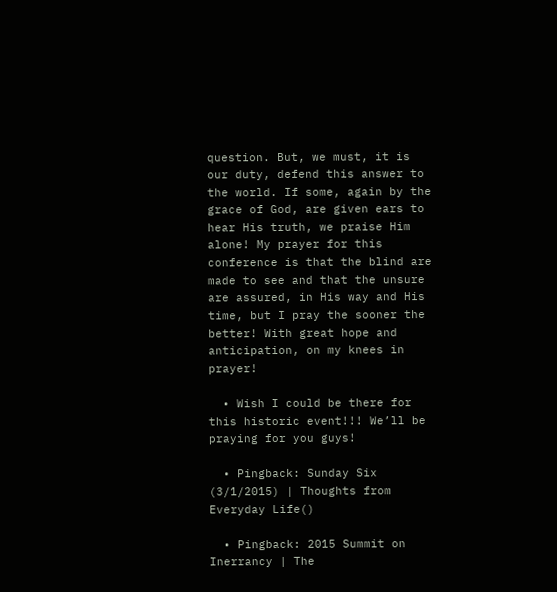question. But, we must, it is our duty, defend this answer to the world. If some, again by the grace of God, are given ears to hear His truth, we praise Him alone! My prayer for this conference is that the blind are made to see and that the unsure are assured, in His way and His time, but I pray the sooner the better! With great hope and anticipation, on my knees in prayer!

  • Wish I could be there for this historic event!!! We’ll be praying for you guys!

  • Pingback: Sunday Six (3/1/2015) | Thoughts from Everyday Life()

  • Pingback: 2015 Summit on Inerrancy | The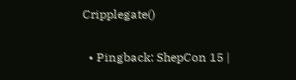Cripplegate()

  • Pingback: ShepCon 15 |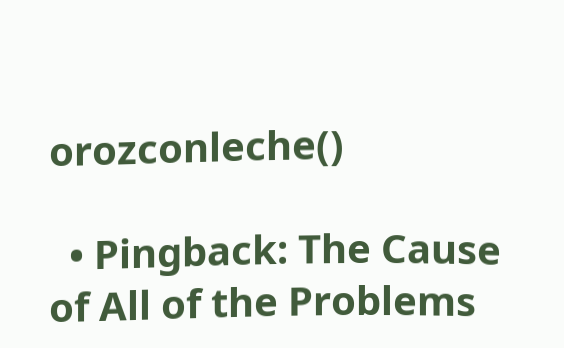orozconleche()

  • Pingback: The Cause of All of the Problems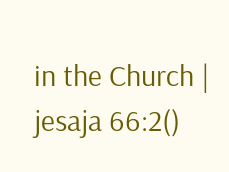in the Church | jesaja 66:2()